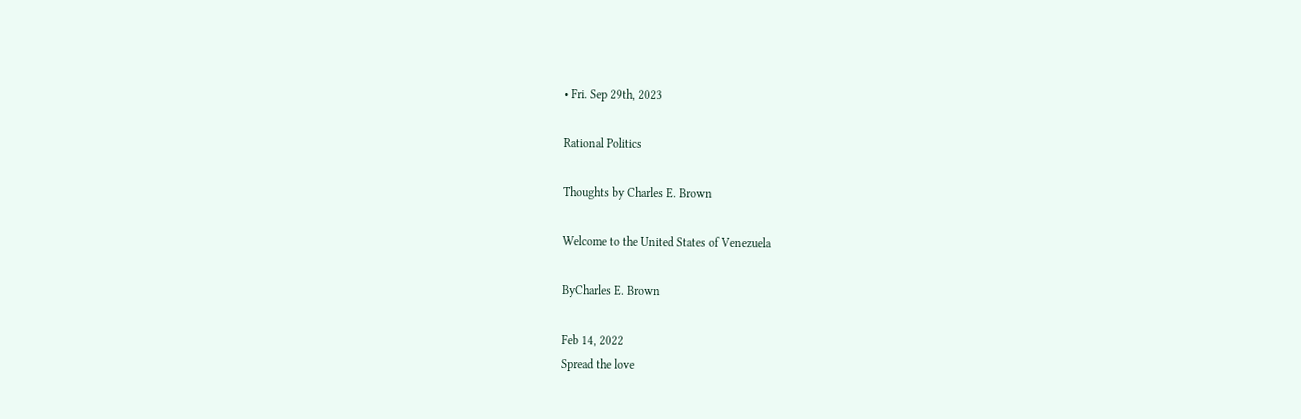• Fri. Sep 29th, 2023

Rational Politics

Thoughts by Charles E. Brown

Welcome to the United States of Venezuela

ByCharles E. Brown

Feb 14, 2022
Spread the love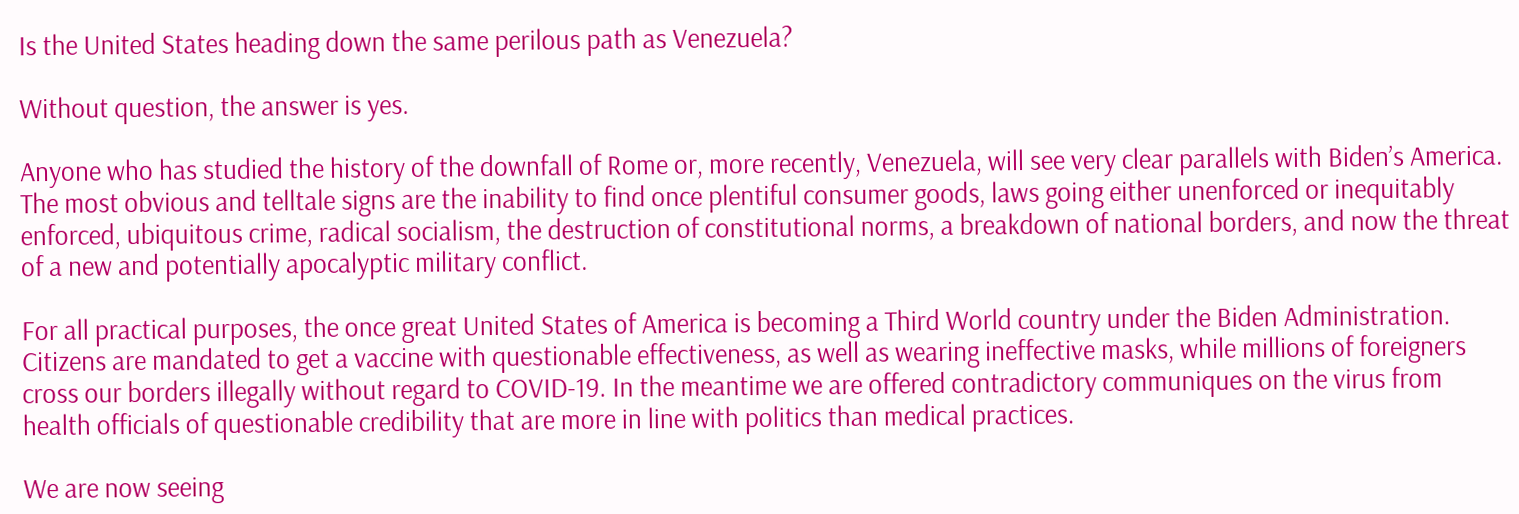Is the United States heading down the same perilous path as Venezuela?

Without question, the answer is yes.

Anyone who has studied the history of the downfall of Rome or, more recently, Venezuela, will see very clear parallels with Biden’s America. The most obvious and telltale signs are the inability to find once plentiful consumer goods, laws going either unenforced or inequitably enforced, ubiquitous crime, radical socialism, the destruction of constitutional norms, a breakdown of national borders, and now the threat of a new and potentially apocalyptic military conflict.

For all practical purposes, the once great United States of America is becoming a Third World country under the Biden Administration. Citizens are mandated to get a vaccine with questionable effectiveness, as well as wearing ineffective masks, while millions of foreigners cross our borders illegally without regard to COVID-19. In the meantime we are offered contradictory communiques on the virus from health officials of questionable credibility that are more in line with politics than medical practices.

We are now seeing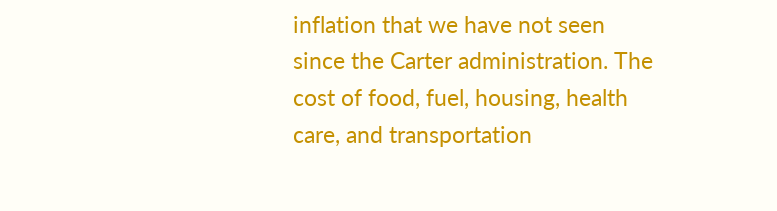inflation that we have not seen since the Carter administration. The cost of food, fuel, housing, health care, and transportation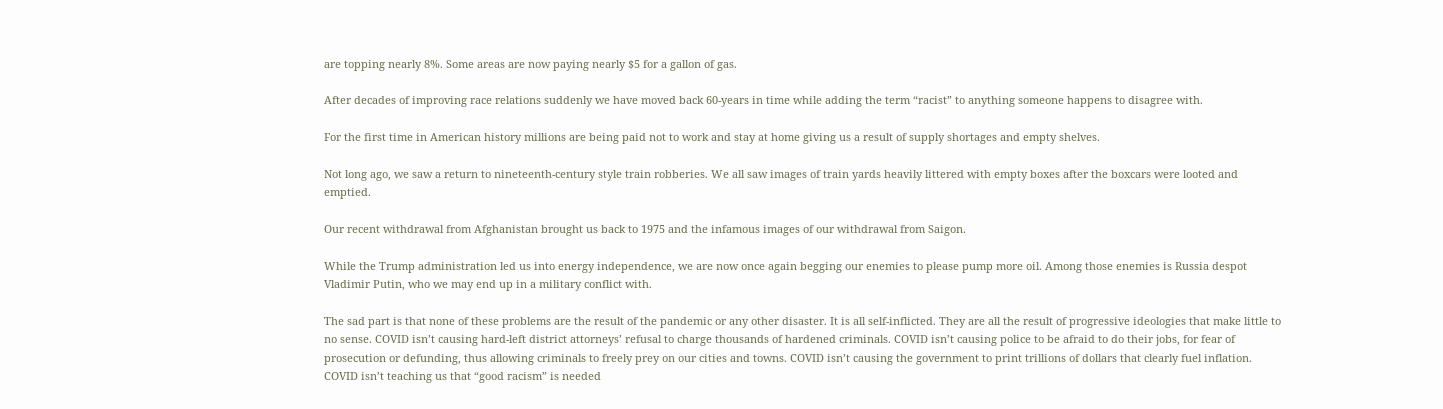are topping nearly 8%. Some areas are now paying nearly $5 for a gallon of gas.

After decades of improving race relations suddenly we have moved back 60-years in time while adding the term “racist” to anything someone happens to disagree with.

For the first time in American history millions are being paid not to work and stay at home giving us a result of supply shortages and empty shelves.

Not long ago, we saw a return to nineteenth-century style train robberies. We all saw images of train yards heavily littered with empty boxes after the boxcars were looted and emptied.

Our recent withdrawal from Afghanistan brought us back to 1975 and the infamous images of our withdrawal from Saigon.

While the Trump administration led us into energy independence, we are now once again begging our enemies to please pump more oil. Among those enemies is Russia despot Vladimir Putin, who we may end up in a military conflict with.

The sad part is that none of these problems are the result of the pandemic or any other disaster. It is all self-inflicted. They are all the result of progressive ideologies that make little to no sense. COVID isn’t causing hard-left district attorneys’ refusal to charge thousands of hardened criminals. COVID isn’t causing police to be afraid to do their jobs, for fear of prosecution or defunding, thus allowing criminals to freely prey on our cities and towns. COVID isn’t causing the government to print trillions of dollars that clearly fuel inflation. COVID isn’t teaching us that “good racism” is needed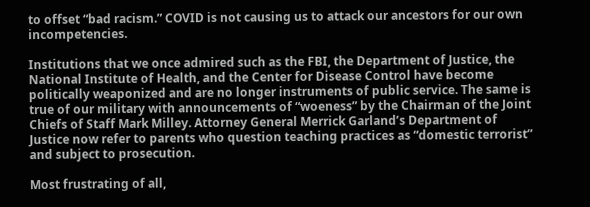to offset “bad racism.” COVID is not causing us to attack our ancestors for our own incompetencies.

Institutions that we once admired such as the FBI, the Department of Justice, the National Institute of Health, and the Center for Disease Control have become politically weaponized and are no longer instruments of public service. The same is true of our military with announcements of “woeness” by the Chairman of the Joint Chiefs of Staff Mark Milley. Attorney General Merrick Garland’s Department of Justice now refer to parents who question teaching practices as “domestic terrorist” and subject to prosecution.

Most frustrating of all,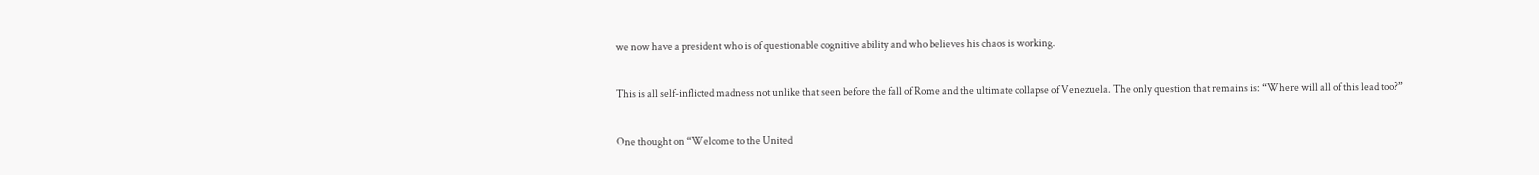we now have a president who is of questionable cognitive ability and who believes his chaos is working.

This is all self-inflicted madness not unlike that seen before the fall of Rome and the ultimate collapse of Venezuela. The only question that remains is: “Where will all of this lead too?”

One thought on “Welcome to the United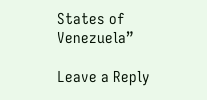States of Venezuela”

Leave a Reply